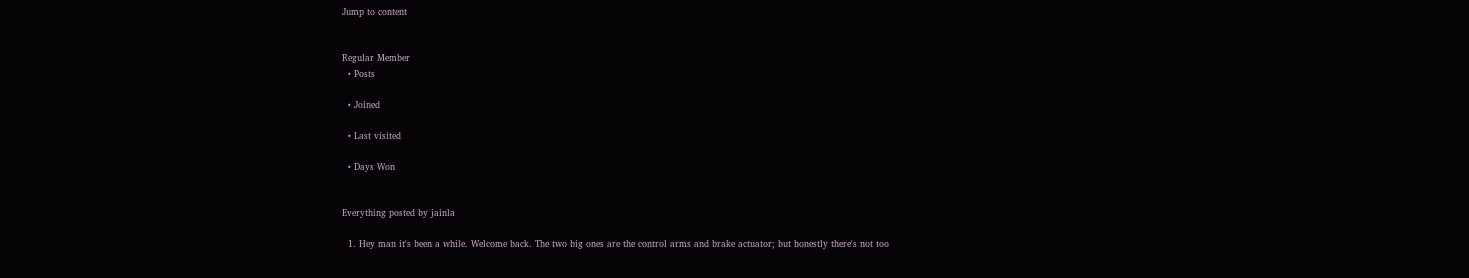Jump to content


Regular Member
  • Posts

  • Joined

  • Last visited

  • Days Won


Everything posted by jainla

  1. Hey man it's been a while. Welcome back. The two big ones are the control arms and brake actuator; but honestly there's not too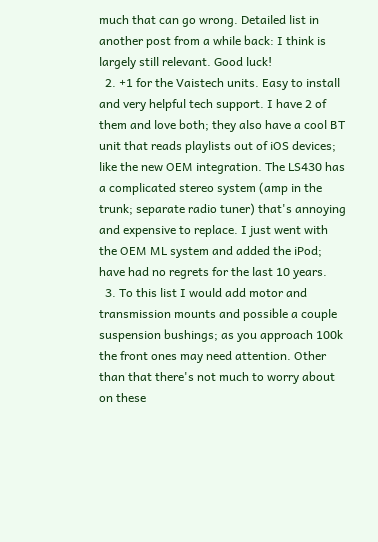much that can go wrong. Detailed list in another post from a while back: I think is largely still relevant. Good luck!
  2. +1 for the Vaistech units. Easy to install and very helpful tech support. I have 2 of them and love both; they also have a cool BT unit that reads playlists out of iOS devices; like the new OEM integration. The LS430 has a complicated stereo system (amp in the trunk; separate radio tuner) that's annoying and expensive to replace. I just went with the OEM ML system and added the iPod; have had no regrets for the last 10 years.
  3. To this list I would add motor and transmission mounts and possible a couple suspension bushings; as you approach 100k the front ones may need attention. Other than that there's not much to worry about on these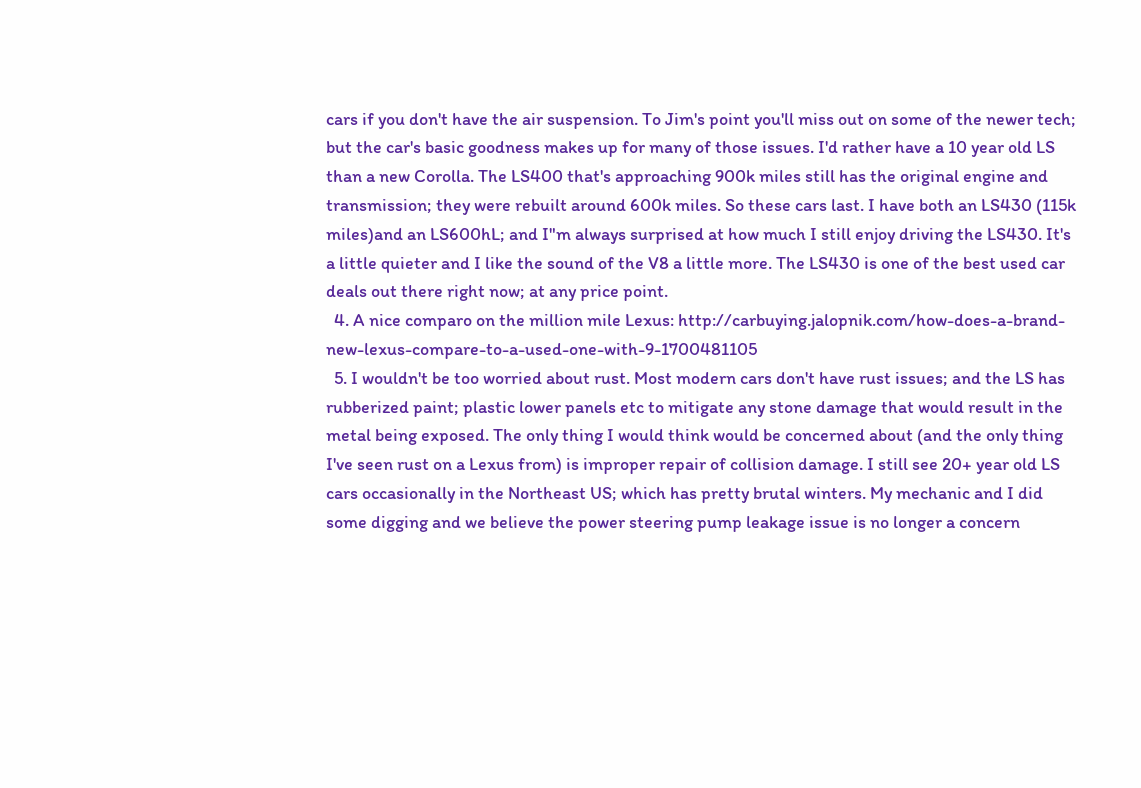cars if you don't have the air suspension. To Jim's point you'll miss out on some of the newer tech; but the car's basic goodness makes up for many of those issues. I'd rather have a 10 year old LS than a new Corolla. The LS400 that's approaching 900k miles still has the original engine and transmission; they were rebuilt around 600k miles. So these cars last. I have both an LS430 (115k miles)and an LS600hL; and I"m always surprised at how much I still enjoy driving the LS430. It's a little quieter and I like the sound of the V8 a little more. The LS430 is one of the best used car deals out there right now; at any price point.
  4. A nice comparo on the million mile Lexus: http://carbuying.jalopnik.com/how-does-a-brand-new-lexus-compare-to-a-used-one-with-9-1700481105
  5. I wouldn't be too worried about rust. Most modern cars don't have rust issues; and the LS has rubberized paint; plastic lower panels etc to mitigate any stone damage that would result in the metal being exposed. The only thing I would think would be concerned about (and the only thing I've seen rust on a Lexus from) is improper repair of collision damage. I still see 20+ year old LS cars occasionally in the Northeast US; which has pretty brutal winters. My mechanic and I did some digging and we believe the power steering pump leakage issue is no longer a concern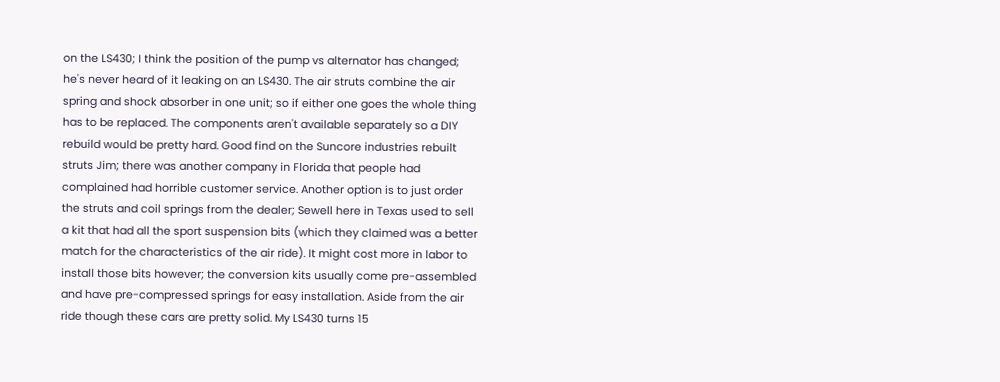on the LS430; I think the position of the pump vs alternator has changed; he's never heard of it leaking on an LS430. The air struts combine the air spring and shock absorber in one unit; so if either one goes the whole thing has to be replaced. The components aren't available separately so a DIY rebuild would be pretty hard. Good find on the Suncore industries rebuilt struts Jim; there was another company in Florida that people had complained had horrible customer service. Another option is to just order the struts and coil springs from the dealer; Sewell here in Texas used to sell a kit that had all the sport suspension bits (which they claimed was a better match for the characteristics of the air ride). It might cost more in labor to install those bits however; the conversion kits usually come pre-assembled and have pre-compressed springs for easy installation. Aside from the air ride though these cars are pretty solid. My LS430 turns 15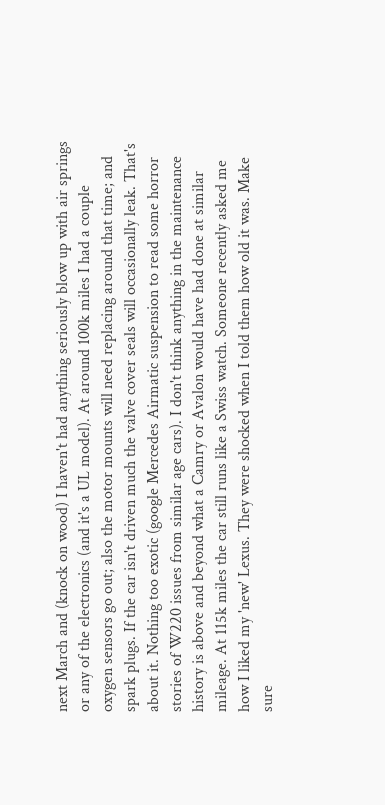next March and (knock on wood) I haven't had anything seriously blow up with air springs or any of the electronics (and it's a UL model). At around 100k miles I had a couple oxygen sensors go out; also the motor mounts will need replacing around that time; and spark plugs. If the car isn't driven much the valve cover seals will occasionally leak. That's about it. Nothing too exotic (google Mercedes Airmatic suspension to read some horror stories of W220 issues from similar age cars). I don't think anything in the maintenance history is above and beyond what a Camry or Avalon would have had done at similar mileage. At 115k miles the car still runs like a Swiss watch. Someone recently asked me how I liked my 'new' Lexus. They were shocked when I told them how old it was. Make sure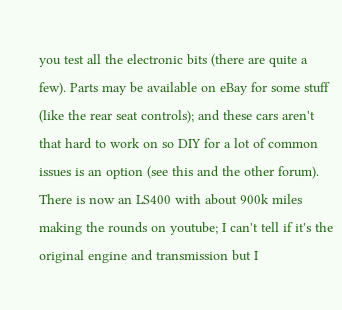you test all the electronic bits (there are quite a few). Parts may be available on eBay for some stuff (like the rear seat controls); and these cars aren't that hard to work on so DIY for a lot of common issues is an option (see this and the other forum). There is now an LS400 with about 900k miles making the rounds on youtube; I can't tell if it's the original engine and transmission but I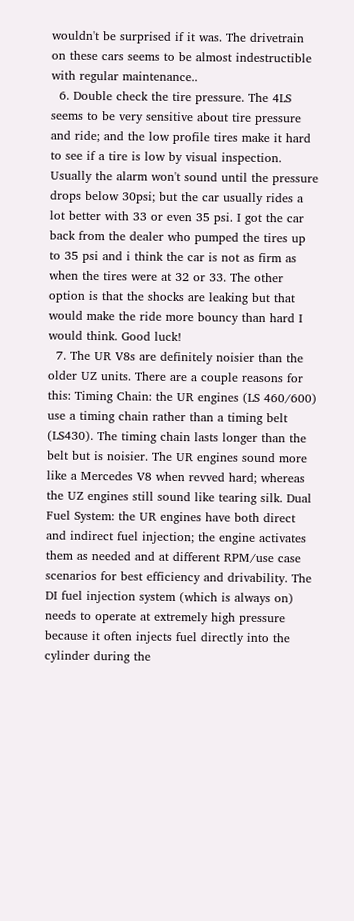wouldn't be surprised if it was. The drivetrain on these cars seems to be almost indestructible with regular maintenance..
  6. Double check the tire pressure. The 4LS seems to be very sensitive about tire pressure and ride; and the low profile tires make it hard to see if a tire is low by visual inspection. Usually the alarm won't sound until the pressure drops below 30psi; but the car usually rides a lot better with 33 or even 35 psi. I got the car back from the dealer who pumped the tires up to 35 psi and i think the car is not as firm as when the tires were at 32 or 33. The other option is that the shocks are leaking but that would make the ride more bouncy than hard I would think. Good luck!
  7. The UR V8s are definitely noisier than the older UZ units. There are a couple reasons for this: Timing Chain: the UR engines (LS 460/600) use a timing chain rather than a timing belt (LS430). The timing chain lasts longer than the belt but is noisier. The UR engines sound more like a Mercedes V8 when revved hard; whereas the UZ engines still sound like tearing silk. Dual Fuel System: the UR engines have both direct and indirect fuel injection; the engine activates them as needed and at different RPM/use case scenarios for best efficiency and drivability. The DI fuel injection system (which is always on) needs to operate at extremely high pressure because it often injects fuel directly into the cylinder during the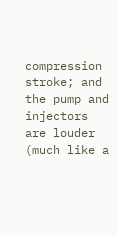compression stroke; and the pump and injectors are louder (much like a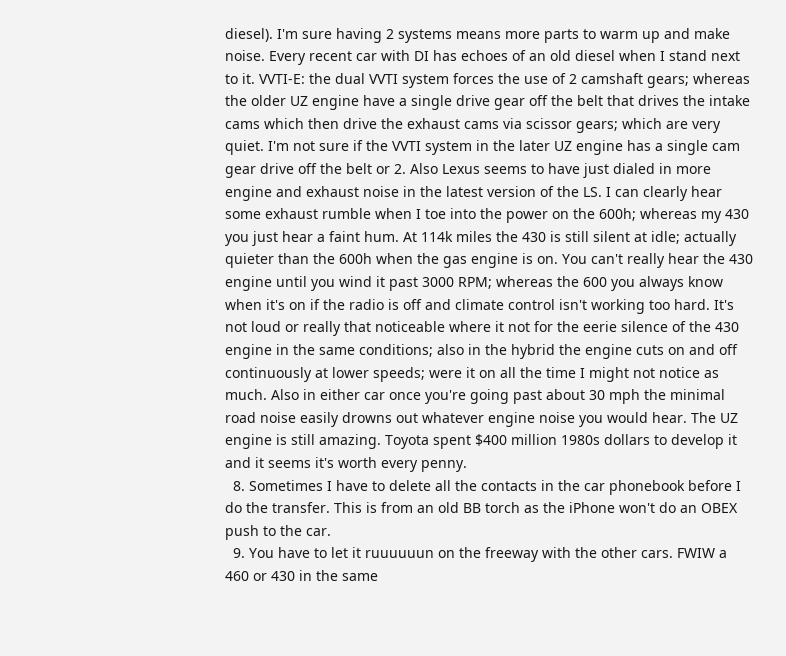diesel). I'm sure having 2 systems means more parts to warm up and make noise. Every recent car with DI has echoes of an old diesel when I stand next to it. VVTI-E: the dual VVTI system forces the use of 2 camshaft gears; whereas the older UZ engine have a single drive gear off the belt that drives the intake cams which then drive the exhaust cams via scissor gears; which are very quiet. I'm not sure if the VVTI system in the later UZ engine has a single cam gear drive off the belt or 2. Also Lexus seems to have just dialed in more engine and exhaust noise in the latest version of the LS. I can clearly hear some exhaust rumble when I toe into the power on the 600h; whereas my 430 you just hear a faint hum. At 114k miles the 430 is still silent at idle; actually quieter than the 600h when the gas engine is on. You can't really hear the 430 engine until you wind it past 3000 RPM; whereas the 600 you always know when it's on if the radio is off and climate control isn't working too hard. It's not loud or really that noticeable where it not for the eerie silence of the 430 engine in the same conditions; also in the hybrid the engine cuts on and off continuously at lower speeds; were it on all the time I might not notice as much. Also in either car once you're going past about 30 mph the minimal road noise easily drowns out whatever engine noise you would hear. The UZ engine is still amazing. Toyota spent $400 million 1980s dollars to develop it and it seems it's worth every penny.
  8. Sometimes I have to delete all the contacts in the car phonebook before I do the transfer. This is from an old BB torch as the iPhone won't do an OBEX push to the car.
  9. You have to let it ruuuuuun on the freeway with the other cars. FWIW a 460 or 430 in the same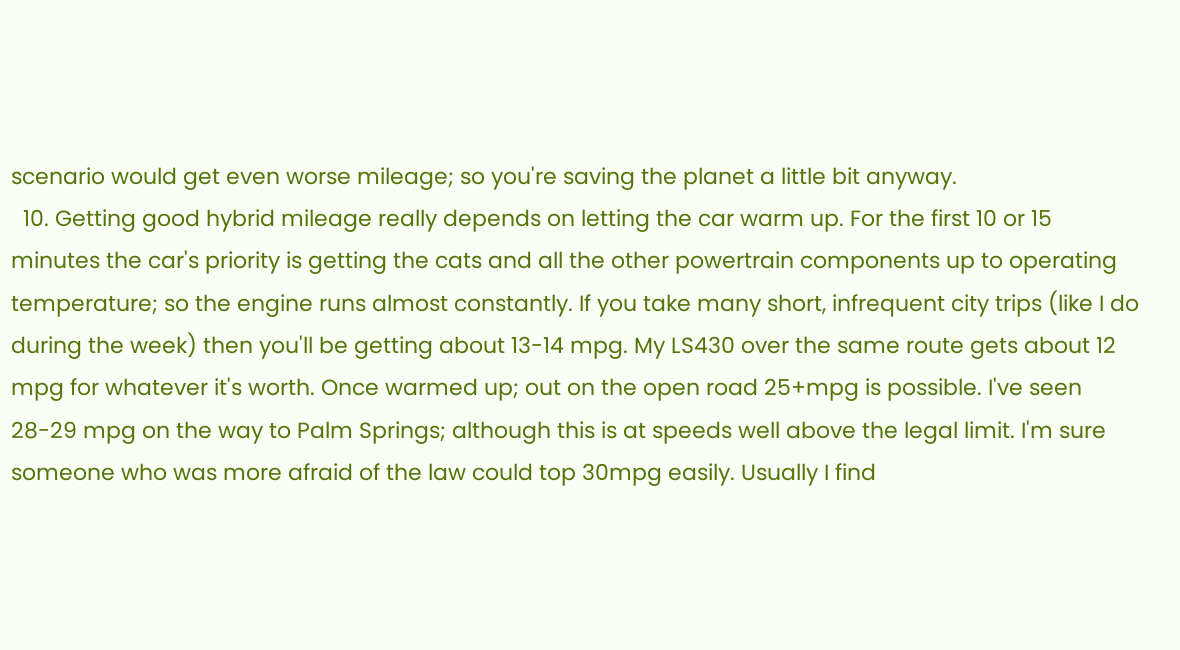scenario would get even worse mileage; so you're saving the planet a little bit anyway.
  10. Getting good hybrid mileage really depends on letting the car warm up. For the first 10 or 15 minutes the car's priority is getting the cats and all the other powertrain components up to operating temperature; so the engine runs almost constantly. If you take many short, infrequent city trips (like I do during the week) then you'll be getting about 13-14 mpg. My LS430 over the same route gets about 12 mpg for whatever it's worth. Once warmed up; out on the open road 25+mpg is possible. I've seen 28-29 mpg on the way to Palm Springs; although this is at speeds well above the legal limit. I'm sure someone who was more afraid of the law could top 30mpg easily. Usually I find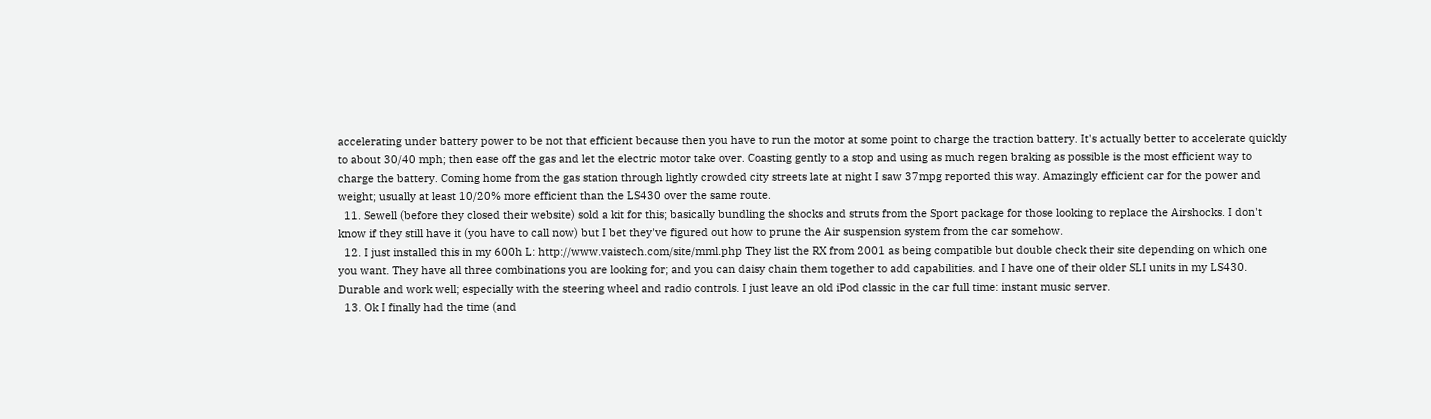accelerating under battery power to be not that efficient because then you have to run the motor at some point to charge the traction battery. It's actually better to accelerate quickly to about 30/40 mph; then ease off the gas and let the electric motor take over. Coasting gently to a stop and using as much regen braking as possible is the most efficient way to charge the battery. Coming home from the gas station through lightly crowded city streets late at night I saw 37mpg reported this way. Amazingly efficient car for the power and weight; usually at least 10/20% more efficient than the LS430 over the same route.
  11. Sewell (before they closed their website) sold a kit for this; basically bundling the shocks and struts from the Sport package for those looking to replace the Airshocks. I don't know if they still have it (you have to call now) but I bet they've figured out how to prune the Air suspension system from the car somehow.
  12. I just installed this in my 600h L: http://www.vaistech.com/site/mml.php They list the RX from 2001 as being compatible but double check their site depending on which one you want. They have all three combinations you are looking for; and you can daisy chain them together to add capabilities. and I have one of their older SLI units in my LS430. Durable and work well; especially with the steering wheel and radio controls. I just leave an old iPod classic in the car full time: instant music server.
  13. Ok I finally had the time (and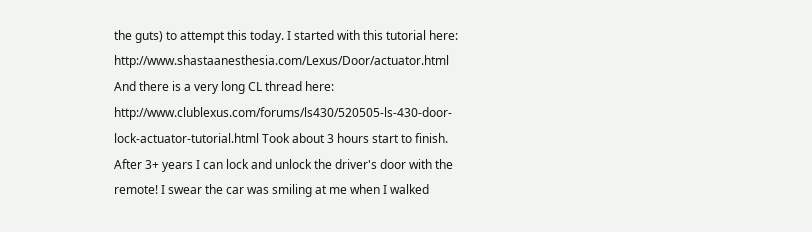the guts) to attempt this today. I started with this tutorial here: http://www.shastaanesthesia.com/Lexus/Door/actuator.html And there is a very long CL thread here: http://www.clublexus.com/forums/ls430/520505-ls-430-door-lock-actuator-tutorial.html Took about 3 hours start to finish. After 3+ years I can lock and unlock the driver's door with the remote! I swear the car was smiling at me when I walked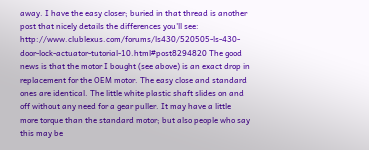away. I have the easy closer; buried in that thread is another post that nicely details the differences you'll see: http://www.clublexus.com/forums/ls430/520505-ls-430-door-lock-actuator-tutorial-10.html#post8294820 The good news is that the motor I bought (see above) is an exact drop in replacement for the OEM motor. The easy close and standard ones are identical. The little white plastic shaft slides on and off without any need for a gear puller. It may have a little more torque than the standard motor; but also people who say this may be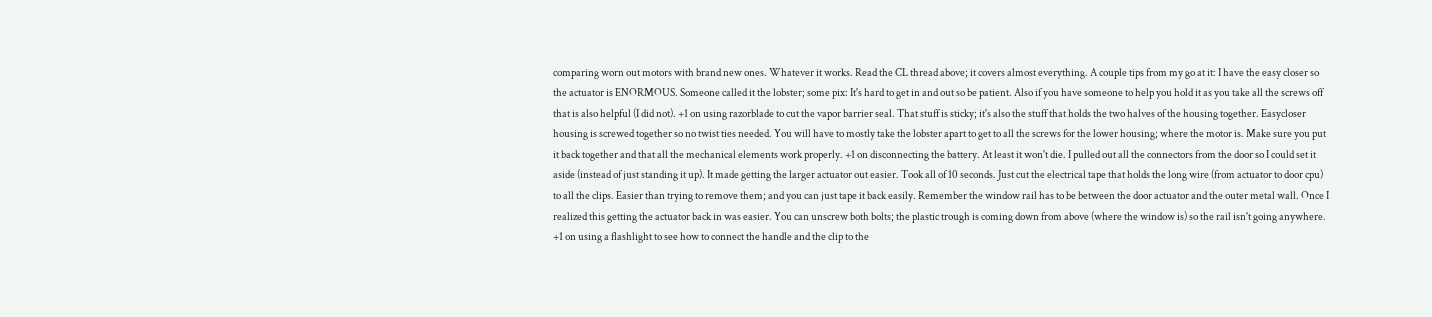comparing worn out motors with brand new ones. Whatever it works. Read the CL thread above; it covers almost everything. A couple tips from my go at it: I have the easy closer so the actuator is ENORMOUS. Someone called it the lobster; some pix: It's hard to get in and out so be patient. Also if you have someone to help you hold it as you take all the screws off that is also helpful (I did not). +1 on using razorblade to cut the vapor barrier seal. That stuff is sticky; it's also the stuff that holds the two halves of the housing together. Easycloser housing is screwed together so no twist ties needed. You will have to mostly take the lobster apart to get to all the screws for the lower housing; where the motor is. Make sure you put it back together and that all the mechanical elements work properly. +1 on disconnecting the battery. At least it won't die. I pulled out all the connectors from the door so I could set it aside (instead of just standing it up). It made getting the larger actuator out easier. Took all of 10 seconds. Just cut the electrical tape that holds the long wire (from actuator to door cpu) to all the clips. Easier than trying to remove them; and you can just tape it back easily. Remember the window rail has to be between the door actuator and the outer metal wall. Once I realized this getting the actuator back in was easier. You can unscrew both bolts; the plastic trough is coming down from above (where the window is) so the rail isn't going anywhere. +1 on using a flashlight to see how to connect the handle and the clip to the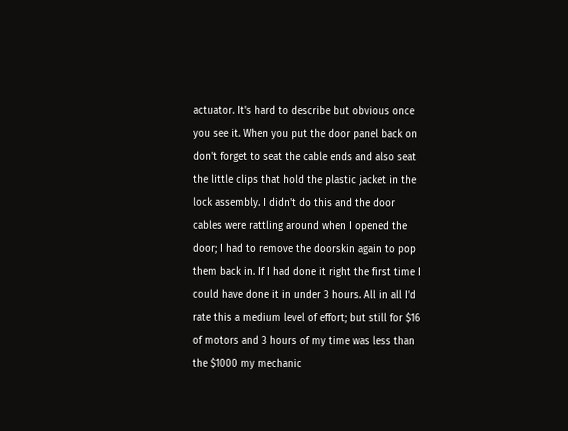actuator. It's hard to describe but obvious once you see it. When you put the door panel back on don't forget to seat the cable ends and also seat the little clips that hold the plastic jacket in the lock assembly. I didn't do this and the door cables were rattling around when I opened the door; I had to remove the doorskin again to pop them back in. If I had done it right the first time I could have done it in under 3 hours. All in all I'd rate this a medium level of effort; but still for $16 of motors and 3 hours of my time was less than the $1000 my mechanic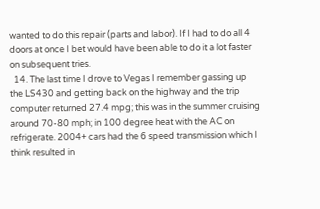wanted to do this repair (parts and labor). If I had to do all 4 doors at once I bet would have been able to do it a lot faster on subsequent tries.
  14. The last time I drove to Vegas I remember gassing up the LS430 and getting back on the highway and the trip computer returned 27.4 mpg; this was in the summer cruising around 70-80 mph; in 100 degree heat with the AC on refrigerate. 2004+ cars had the 6 speed transmission which I think resulted in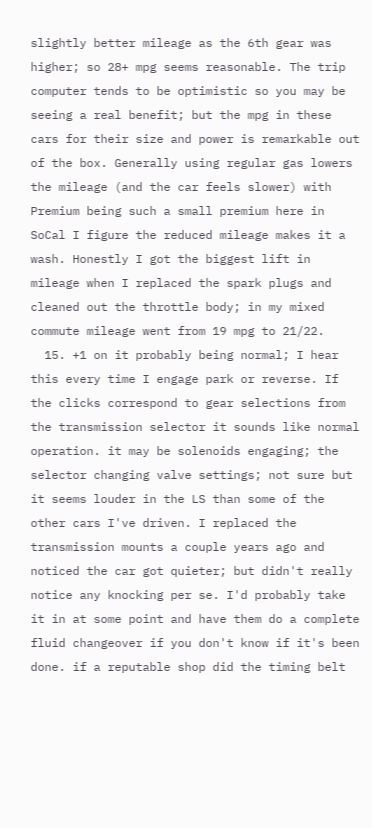slightly better mileage as the 6th gear was higher; so 28+ mpg seems reasonable. The trip computer tends to be optimistic so you may be seeing a real benefit; but the mpg in these cars for their size and power is remarkable out of the box. Generally using regular gas lowers the mileage (and the car feels slower) with Premium being such a small premium here in SoCal I figure the reduced mileage makes it a wash. Honestly I got the biggest lift in mileage when I replaced the spark plugs and cleaned out the throttle body; in my mixed commute mileage went from 19 mpg to 21/22.
  15. +1 on it probably being normal; I hear this every time I engage park or reverse. If the clicks correspond to gear selections from the transmission selector it sounds like normal operation. it may be solenoids engaging; the selector changing valve settings; not sure but it seems louder in the LS than some of the other cars I've driven. I replaced the transmission mounts a couple years ago and noticed the car got quieter; but didn't really notice any knocking per se. I'd probably take it in at some point and have them do a complete fluid changeover if you don't know if it's been done. if a reputable shop did the timing belt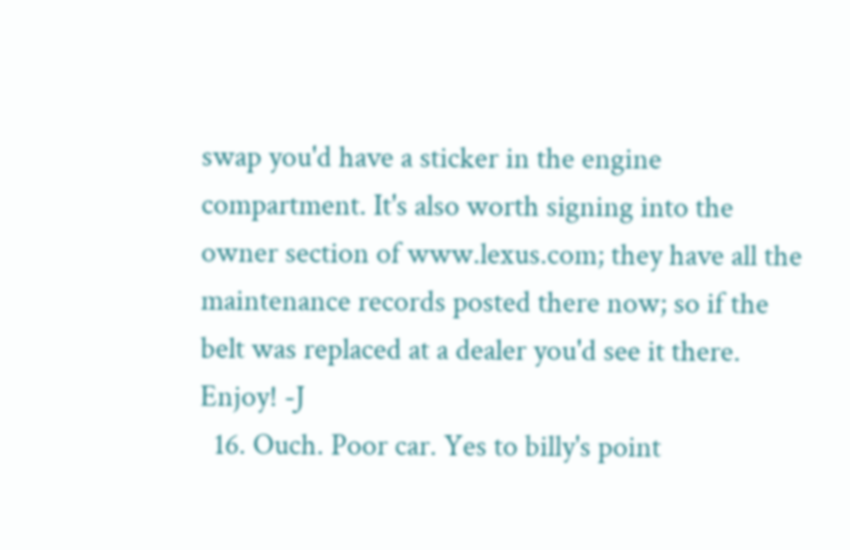swap you'd have a sticker in the engine compartment. It's also worth signing into the owner section of www.lexus.com; they have all the maintenance records posted there now; so if the belt was replaced at a dealer you'd see it there. Enjoy! -J
  16. Ouch. Poor car. Yes to billy's point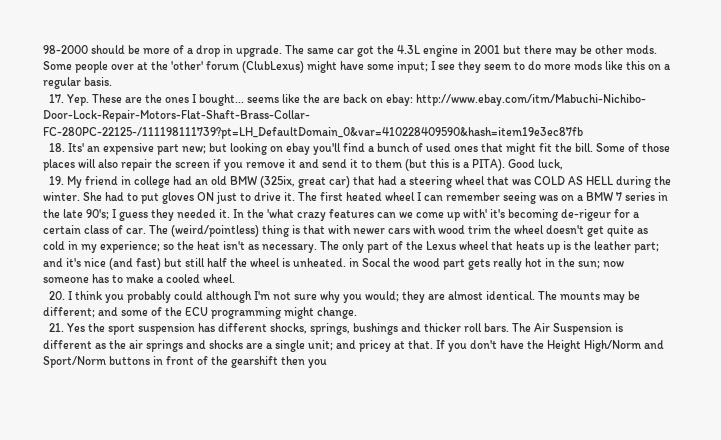98-2000 should be more of a drop in upgrade. The same car got the 4.3L engine in 2001 but there may be other mods. Some people over at the 'other' forum (ClubLexus) might have some input; I see they seem to do more mods like this on a regular basis.
  17. Yep. These are the ones I bought... seems like the are back on ebay: http://www.ebay.com/itm/Mabuchi-Nichibo-Door-Lock-Repair-Motors-Flat-Shaft-Brass-Collar-FC-280PC-22125-/111198111739?pt=LH_DefaultDomain_0&var=410228409590&hash=item19e3ec87fb
  18. Its' an expensive part new; but looking on ebay you'll find a bunch of used ones that might fit the bill. Some of those places will also repair the screen if you remove it and send it to them (but this is a PITA). Good luck,
  19. My friend in college had an old BMW (325ix, great car) that had a steering wheel that was COLD AS HELL during the winter. She had to put gloves ON just to drive it. The first heated wheel I can remember seeing was on a BMW 7 series in the late 90's; I guess they needed it. In the 'what crazy features can we come up with' it's becoming de-rigeur for a certain class of car. The (weird/pointless) thing is that with newer cars with wood trim the wheel doesn't get quite as cold in my experience; so the heat isn't as necessary. The only part of the Lexus wheel that heats up is the leather part; and it's nice (and fast) but still half the wheel is unheated. in Socal the wood part gets really hot in the sun; now someone has to make a cooled wheel.
  20. I think you probably could although I'm not sure why you would; they are almost identical. The mounts may be different; and some of the ECU programming might change.
  21. Yes the sport suspension has different shocks, springs, bushings and thicker roll bars. The Air Suspension is different as the air springs and shocks are a single unit; and pricey at that. If you don't have the Height High/Norm and Sport/Norm buttons in front of the gearshift then you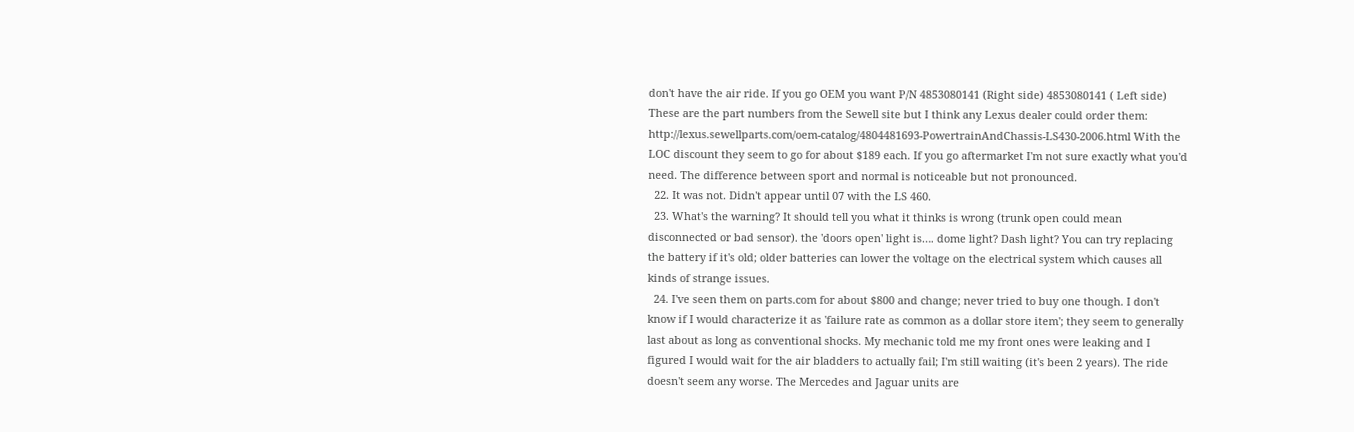don't have the air ride. If you go OEM you want P/N 4853080141 (Right side) 4853080141 ( Left side) These are the part numbers from the Sewell site but I think any Lexus dealer could order them: http://lexus.sewellparts.com/oem-catalog/4804481693-PowertrainAndChassis-LS430-2006.html With the LOC discount they seem to go for about $189 each. If you go aftermarket I'm not sure exactly what you'd need. The difference between sport and normal is noticeable but not pronounced.
  22. It was not. Didn't appear until 07 with the LS 460.
  23. What's the warning? It should tell you what it thinks is wrong (trunk open could mean disconnected or bad sensor). the 'doors open' light is…. dome light? Dash light? You can try replacing the battery if it's old; older batteries can lower the voltage on the electrical system which causes all kinds of strange issues.
  24. I've seen them on parts.com for about $800 and change; never tried to buy one though. I don't know if I would characterize it as 'failure rate as common as a dollar store item'; they seem to generally last about as long as conventional shocks. My mechanic told me my front ones were leaking and I figured I would wait for the air bladders to actually fail; I'm still waiting (it's been 2 years). The ride doesn't seem any worse. The Mercedes and Jaguar units are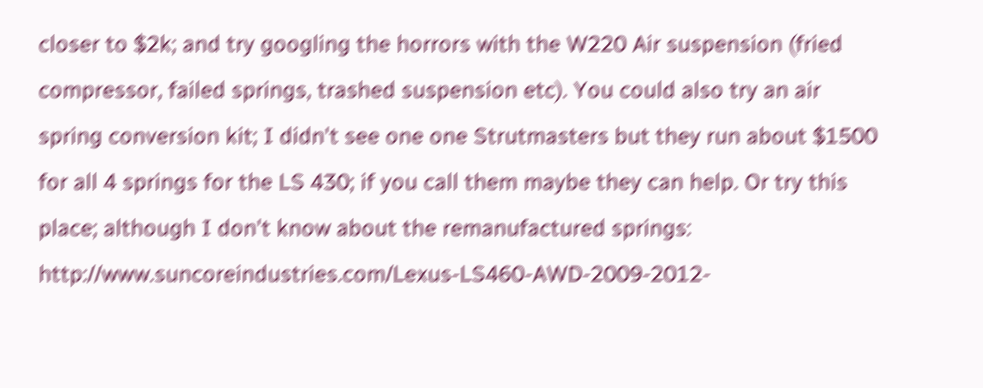closer to $2k; and try googling the horrors with the W220 Air suspension (fried compressor, failed springs, trashed suspension etc). You could also try an air spring conversion kit; I didn't see one one Strutmasters but they run about $1500 for all 4 springs for the LS 430; if you call them maybe they can help. Or try this place; although I don't know about the remanufactured springs: http://www.suncoreindustries.com/Lexus-LS460-AWD-2009-2012-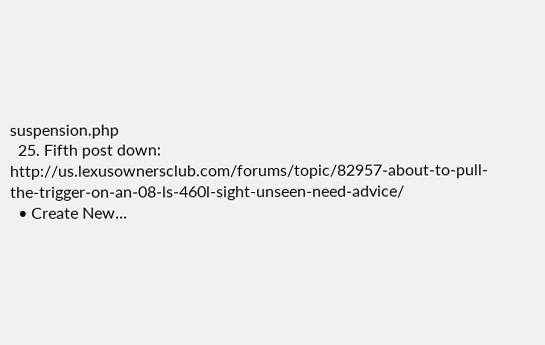suspension.php
  25. Fifth post down: http://us.lexusownersclub.com/forums/topic/82957-about-to-pull-the-trigger-on-an-08-ls-460l-sight-unseen-need-advice/
  • Create New...